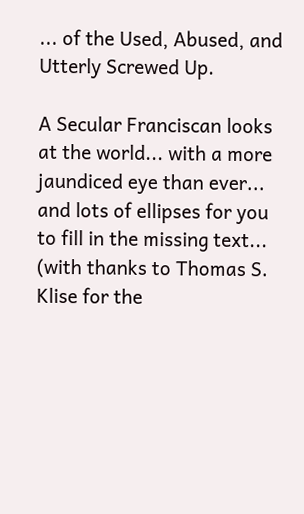... of the Used, Abused, and Utterly Screwed Up.

A Secular Franciscan looks at the world... with a more jaundiced eye than ever... and lots of ellipses for you to fill in the missing text...
(with thanks to Thomas S. Klise for the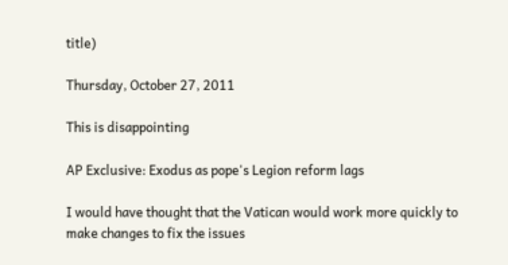title)

Thursday, October 27, 2011

This is disappointing

AP Exclusive: Exodus as pope's Legion reform lags

I would have thought that the Vatican would work more quickly to make changes to fix the issues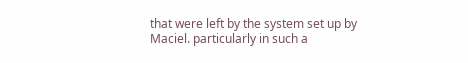that were left by the system set up by Maciel. particularly in such a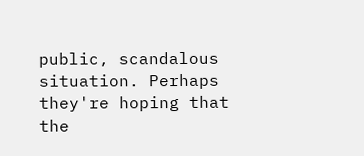public, scandalous situation. Perhaps they're hoping that the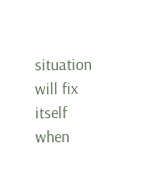situation will fix itself when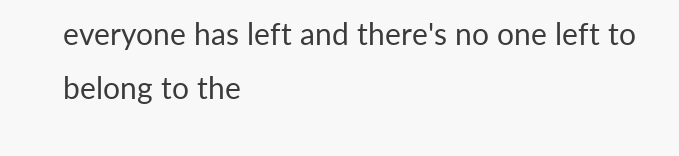everyone has left and there's no one left to belong to the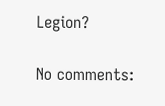Legion?

No comments: